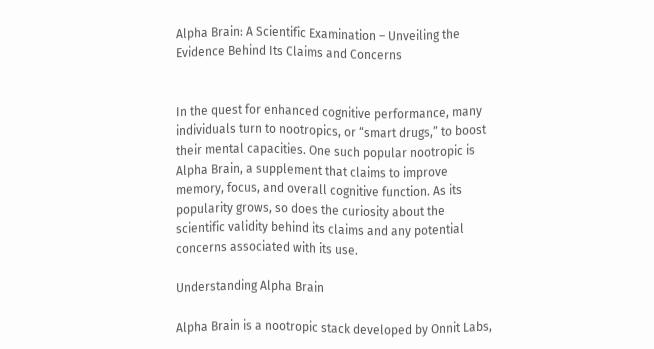Alpha Brain: A Scientific Examination – Unveiling the Evidence Behind Its Claims and Concerns


In the quest for enhanced cognitive performance, many individuals turn to nootropics, or “smart drugs,” to boost their mental capacities. One such popular nootropic is Alpha Brain, a supplement that claims to improve memory, focus, and overall cognitive function. As its popularity grows, so does the curiosity about the scientific validity behind its claims and any potential concerns associated with its use.

Understanding Alpha Brain

Alpha Brain is a nootropic stack developed by Onnit Labs,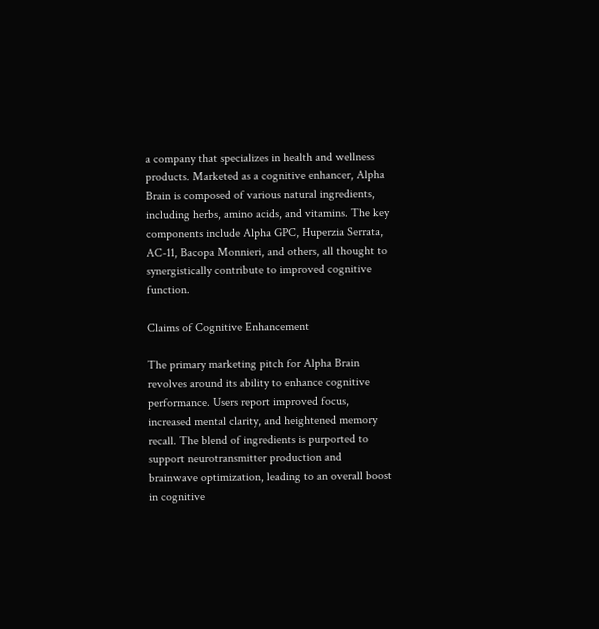a company that specializes in health and wellness products. Marketed as a cognitive enhancer, Alpha Brain is composed of various natural ingredients, including herbs, amino acids, and vitamins. The key components include Alpha GPC, Huperzia Serrata, AC-11, Bacopa Monnieri, and others, all thought to synergistically contribute to improved cognitive function.

Claims of Cognitive Enhancement

The primary marketing pitch for Alpha Brain revolves around its ability to enhance cognitive performance. Users report improved focus, increased mental clarity, and heightened memory recall. The blend of ingredients is purported to support neurotransmitter production and brainwave optimization, leading to an overall boost in cognitive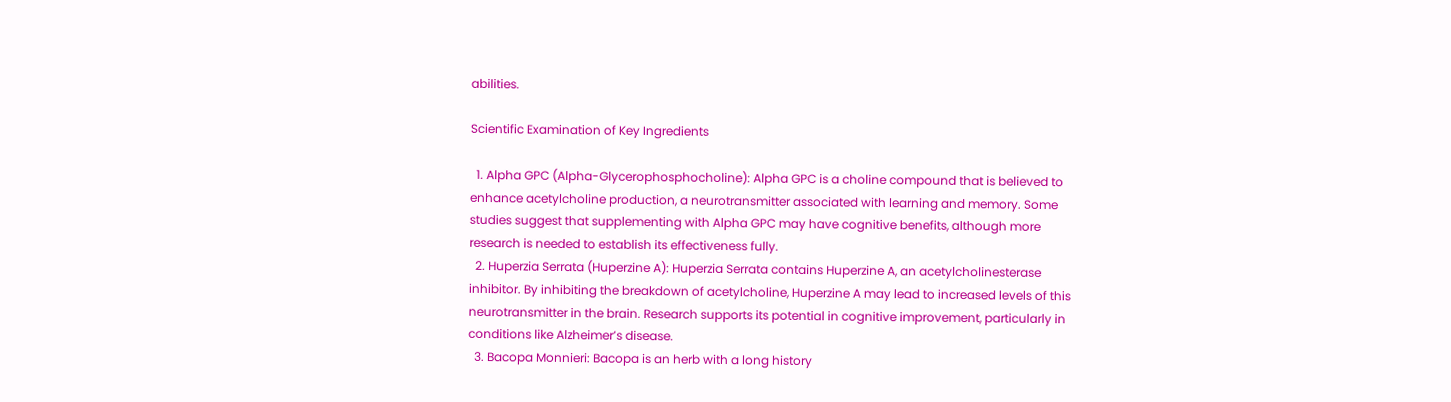abilities.

Scientific Examination of Key Ingredients

  1. Alpha GPC (Alpha-Glycerophosphocholine): Alpha GPC is a choline compound that is believed to enhance acetylcholine production, a neurotransmitter associated with learning and memory. Some studies suggest that supplementing with Alpha GPC may have cognitive benefits, although more research is needed to establish its effectiveness fully.
  2. Huperzia Serrata (Huperzine A): Huperzia Serrata contains Huperzine A, an acetylcholinesterase inhibitor. By inhibiting the breakdown of acetylcholine, Huperzine A may lead to increased levels of this neurotransmitter in the brain. Research supports its potential in cognitive improvement, particularly in conditions like Alzheimer’s disease.
  3. Bacopa Monnieri: Bacopa is an herb with a long history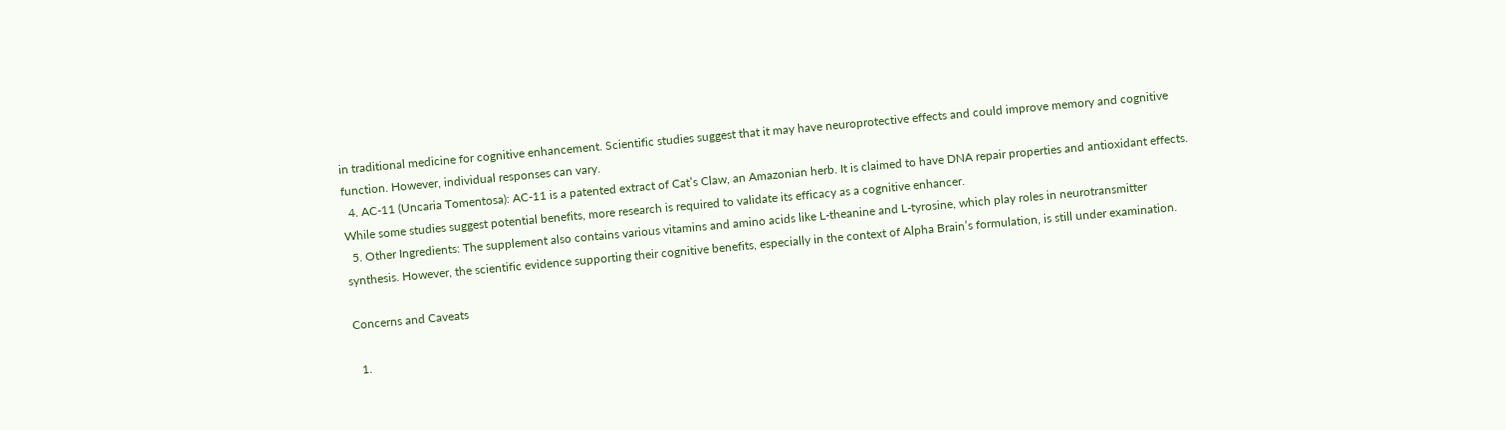in traditional medicine for cognitive enhancement. Scientific studies suggest that it may have neuroprotective effects and could improve memory and cognitive function. However, individual responses can vary.
  4. AC-11 (Uncaria Tomentosa): AC-11 is a patented extract of Cat’s Claw, an Amazonian herb. It is claimed to have DNA repair properties and antioxidant effects. While some studies suggest potential benefits, more research is required to validate its efficacy as a cognitive enhancer.
  5. Other Ingredients: The supplement also contains various vitamins and amino acids like L-theanine and L-tyrosine, which play roles in neurotransmitter synthesis. However, the scientific evidence supporting their cognitive benefits, especially in the context of Alpha Brain’s formulation, is still under examination.

Concerns and Caveats

  1.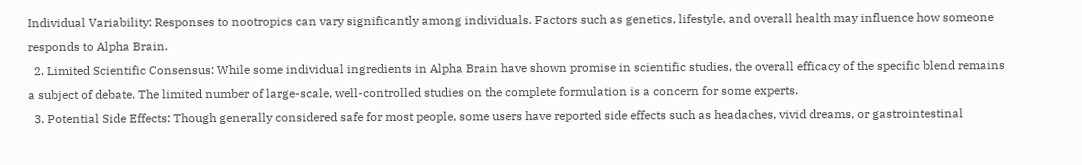Individual Variability: Responses to nootropics can vary significantly among individuals. Factors such as genetics, lifestyle, and overall health may influence how someone responds to Alpha Brain.
  2. Limited Scientific Consensus: While some individual ingredients in Alpha Brain have shown promise in scientific studies, the overall efficacy of the specific blend remains a subject of debate. The limited number of large-scale, well-controlled studies on the complete formulation is a concern for some experts.
  3. Potential Side Effects: Though generally considered safe for most people, some users have reported side effects such as headaches, vivid dreams, or gastrointestinal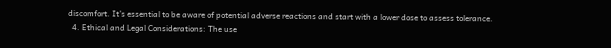discomfort. It’s essential to be aware of potential adverse reactions and start with a lower dose to assess tolerance.
  4. Ethical and Legal Considerations: The use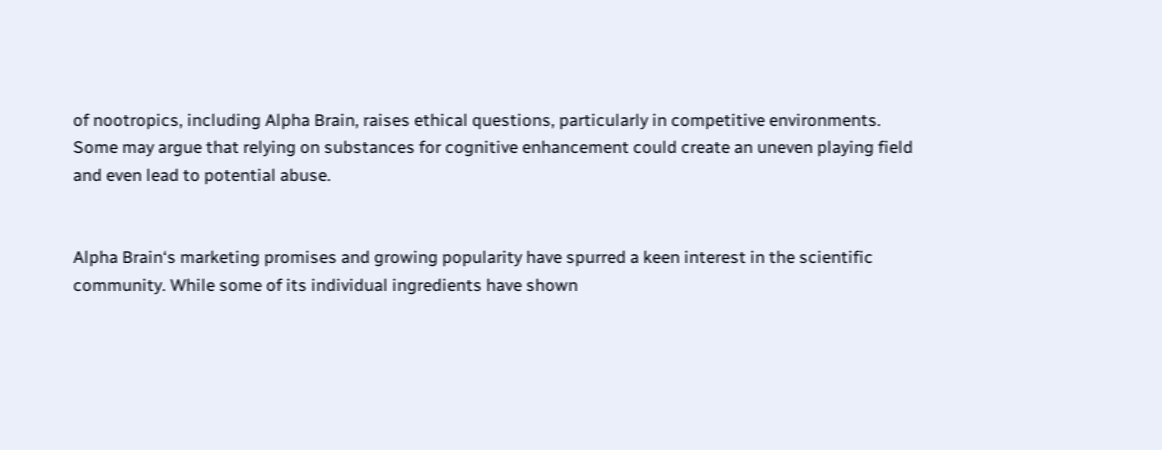of nootropics, including Alpha Brain, raises ethical questions, particularly in competitive environments. Some may argue that relying on substances for cognitive enhancement could create an uneven playing field and even lead to potential abuse.


Alpha Brain‘s marketing promises and growing popularity have spurred a keen interest in the scientific community. While some of its individual ingredients have shown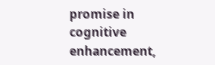promise in cognitive enhancement,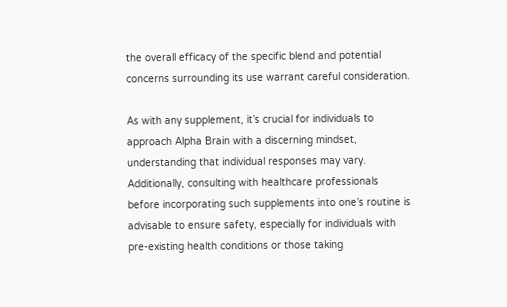the overall efficacy of the specific blend and potential concerns surrounding its use warrant careful consideration.

As with any supplement, it’s crucial for individuals to approach Alpha Brain with a discerning mindset, understanding that individual responses may vary. Additionally, consulting with healthcare professionals before incorporating such supplements into one’s routine is advisable to ensure safety, especially for individuals with pre-existing health conditions or those taking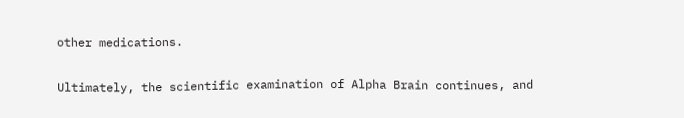other medications.

Ultimately, the scientific examination of Alpha Brain continues, and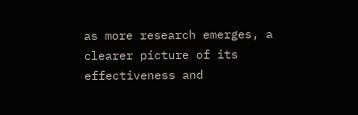as more research emerges, a clearer picture of its effectiveness and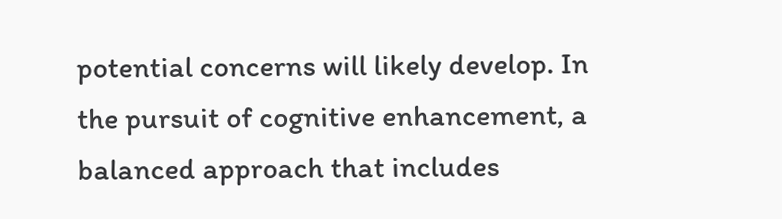potential concerns will likely develop. In the pursuit of cognitive enhancement, a balanced approach that includes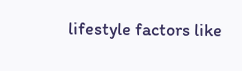lifestyle factors like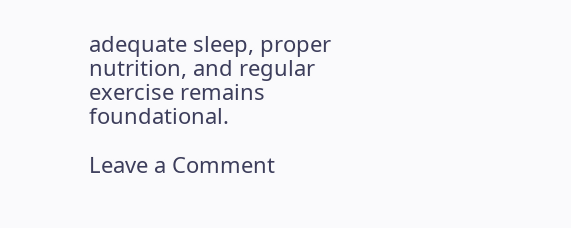adequate sleep, proper nutrition, and regular exercise remains foundational.

Leave a Comment